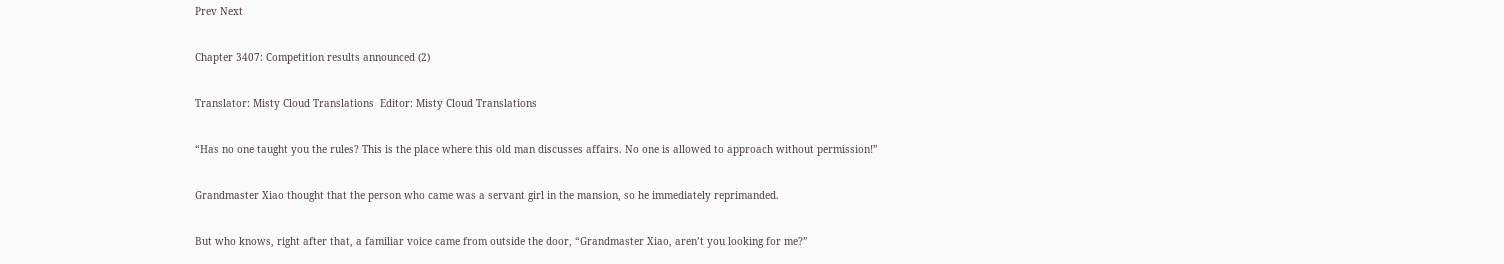Prev Next

Chapter 3407: Competition results announced (2)

Translator: Misty Cloud Translations  Editor: Misty Cloud Translations

“Has no one taught you the rules? This is the place where this old man discusses affairs. No one is allowed to approach without permission!”

Grandmaster Xiao thought that the person who came was a servant girl in the mansion, so he immediately reprimanded.

But who knows, right after that, a familiar voice came from outside the door, “Grandmaster Xiao, aren’t you looking for me?”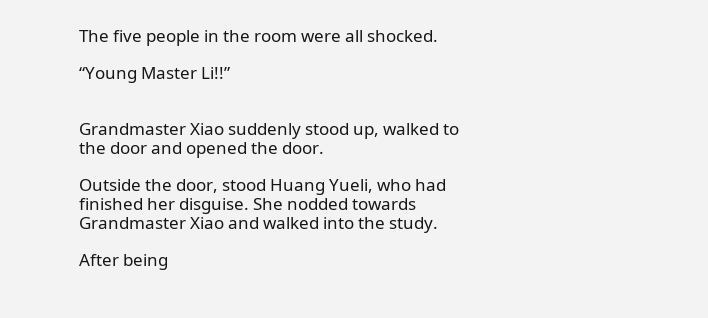The five people in the room were all shocked.

“Young Master Li!!”


Grandmaster Xiao suddenly stood up, walked to the door and opened the door.

Outside the door, stood Huang Yueli, who had finished her disguise. She nodded towards Grandmaster Xiao and walked into the study.

After being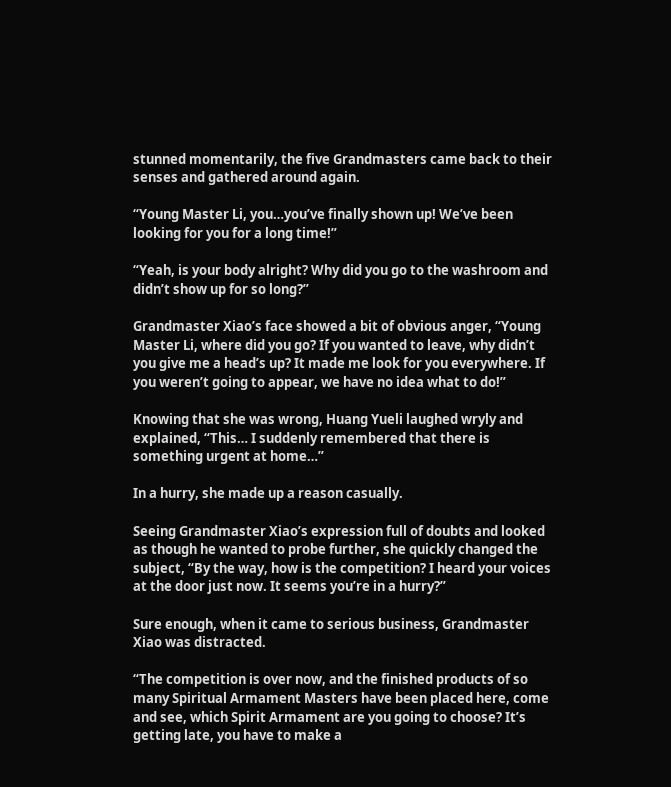stunned momentarily, the five Grandmasters came back to their senses and gathered around again.

“Young Master Li, you…you’ve finally shown up! We’ve been looking for you for a long time!”

“Yeah, is your body alright? Why did you go to the washroom and didn’t show up for so long?”

Grandmaster Xiao’s face showed a bit of obvious anger, “Young Master Li, where did you go? If you wanted to leave, why didn’t you give me a head’s up? It made me look for you everywhere. If you weren’t going to appear, we have no idea what to do!”

Knowing that she was wrong, Huang Yueli laughed wryly and explained, “This… I suddenly remembered that there is something urgent at home…”

In a hurry, she made up a reason casually.

Seeing Grandmaster Xiao’s expression full of doubts and looked as though he wanted to probe further, she quickly changed the subject, “By the way, how is the competition? I heard your voices at the door just now. It seems you’re in a hurry?”

Sure enough, when it came to serious business, Grandmaster Xiao was distracted.

“The competition is over now, and the finished products of so many Spiritual Armament Masters have been placed here, come and see, which Spirit Armament are you going to choose? It’s getting late, you have to make a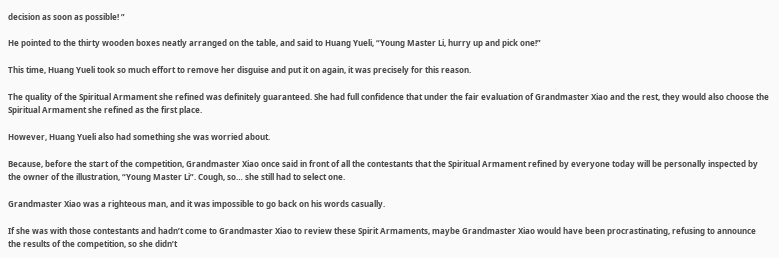decision as soon as possible! ”

He pointed to the thirty wooden boxes neatly arranged on the table, and said to Huang Yueli, “Young Master Li, hurry up and pick one!”

This time, Huang Yueli took so much effort to remove her disguise and put it on again, it was precisely for this reason.

The quality of the Spiritual Armament she refined was definitely guaranteed. She had full confidence that under the fair evaluation of Grandmaster Xiao and the rest, they would also choose the Spiritual Armament she refined as the first place.

However, Huang Yueli also had something she was worried about.

Because, before the start of the competition, Grandmaster Xiao once said in front of all the contestants that the Spiritual Armament refined by everyone today will be personally inspected by the owner of the illustration, “Young Master Li”. Cough, so… she still had to select one.

Grandmaster Xiao was a righteous man, and it was impossible to go back on his words casually.

If she was with those contestants and hadn’t come to Grandmaster Xiao to review these Spirit Armaments, maybe Grandmaster Xiao would have been procrastinating, refusing to announce the results of the competition, so she didn’t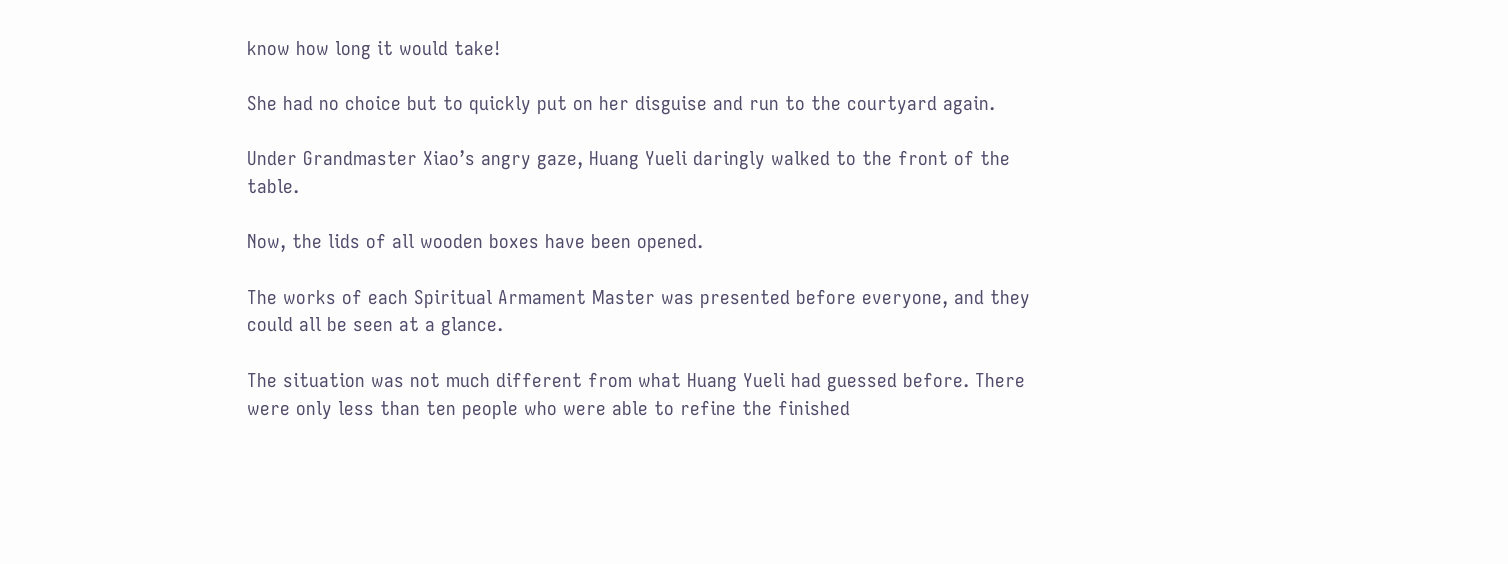know how long it would take!

She had no choice but to quickly put on her disguise and run to the courtyard again.

Under Grandmaster Xiao’s angry gaze, Huang Yueli daringly walked to the front of the table.

Now, the lids of all wooden boxes have been opened.

The works of each Spiritual Armament Master was presented before everyone, and they could all be seen at a glance.

The situation was not much different from what Huang Yueli had guessed before. There were only less than ten people who were able to refine the finished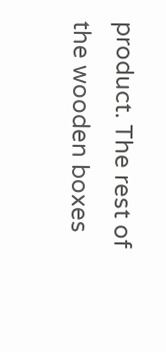product. The rest of the wooden boxes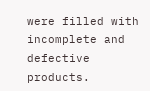were filled with incomplete and defective products.